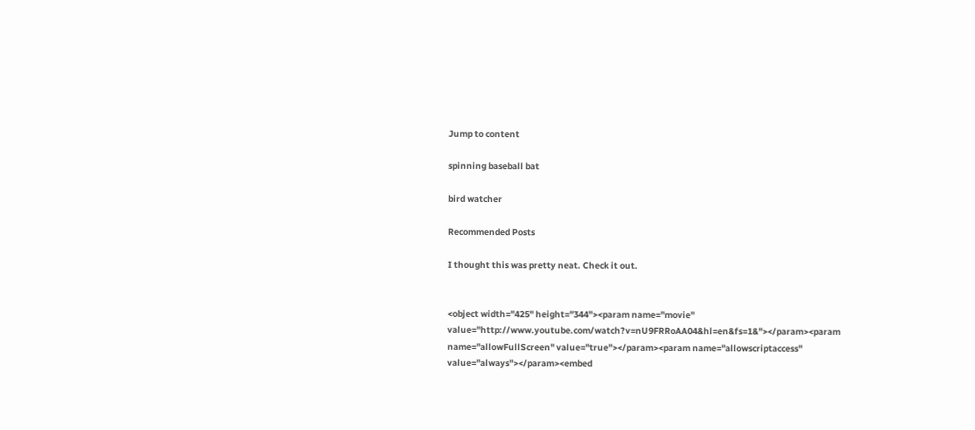Jump to content

spinning baseball bat

bird watcher

Recommended Posts

I thought this was pretty neat. Check it out.


<object width="425" height="344"><param name="movie" value="http://www.youtube.com/watch?v=nU9FRRoAA04&hl=en&fs=1&"></param><param name="allowFullScreen" value="true"></param><param name="allowscriptaccess" value="always"></param><embed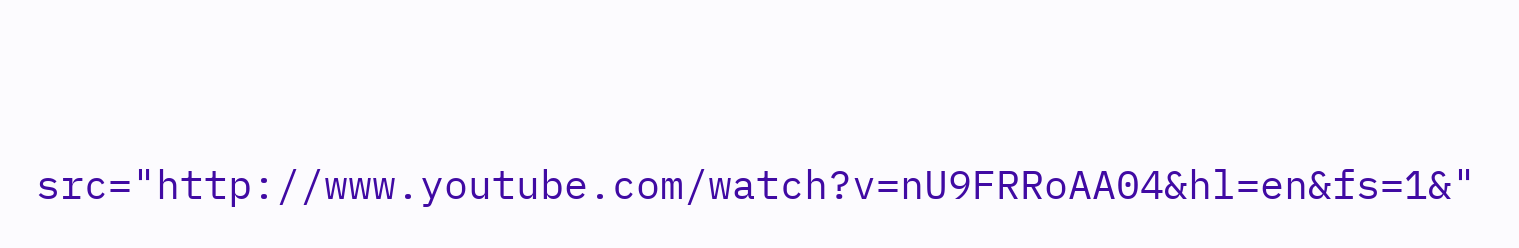src="http://www.youtube.com/watch?v=nU9FRRoAA04&hl=en&fs=1&"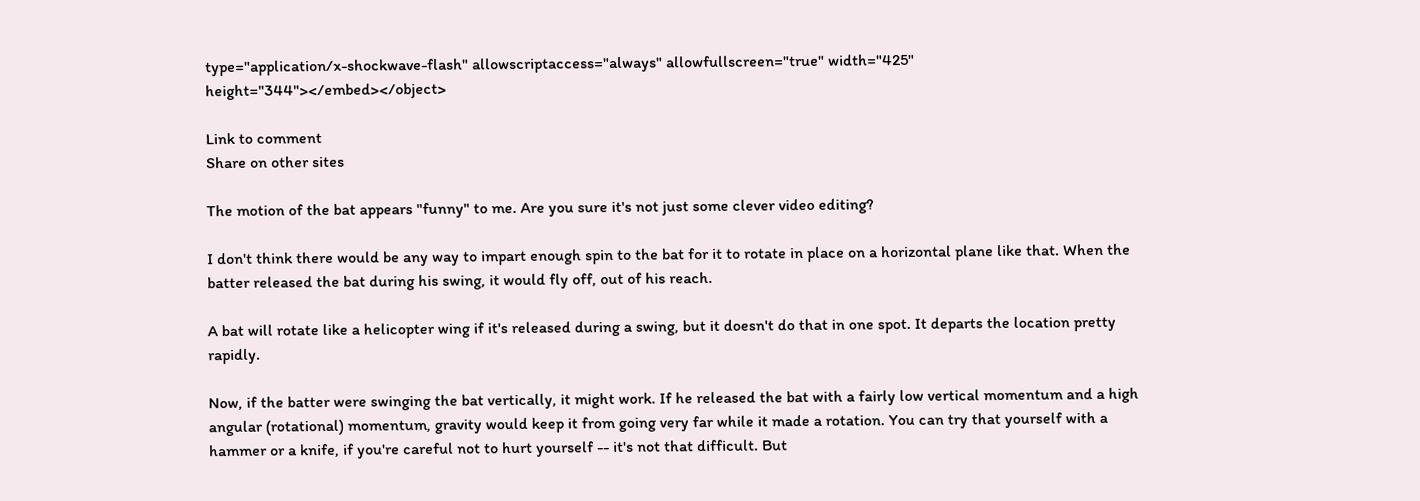type="application/x-shockwave-flash" allowscriptaccess="always" allowfullscreen="true" width="425" height="344"></embed></object>

Link to comment
Share on other sites

The motion of the bat appears "funny" to me. Are you sure it's not just some clever video editing?

I don't think there would be any way to impart enough spin to the bat for it to rotate in place on a horizontal plane like that. When the batter released the bat during his swing, it would fly off, out of his reach.

A bat will rotate like a helicopter wing if it's released during a swing, but it doesn't do that in one spot. It departs the location pretty rapidly.

Now, if the batter were swinging the bat vertically, it might work. If he released the bat with a fairly low vertical momentum and a high angular (rotational) momentum, gravity would keep it from going very far while it made a rotation. You can try that yourself with a hammer or a knife, if you're careful not to hurt yourself -- it's not that difficult. But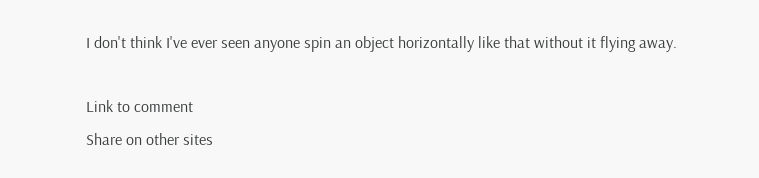I don't think I've ever seen anyone spin an object horizontally like that without it flying away.

Link to comment
Share on other sites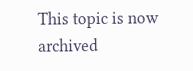This topic is now archived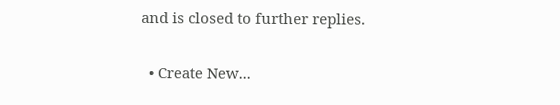and is closed to further replies.

  • Create New...